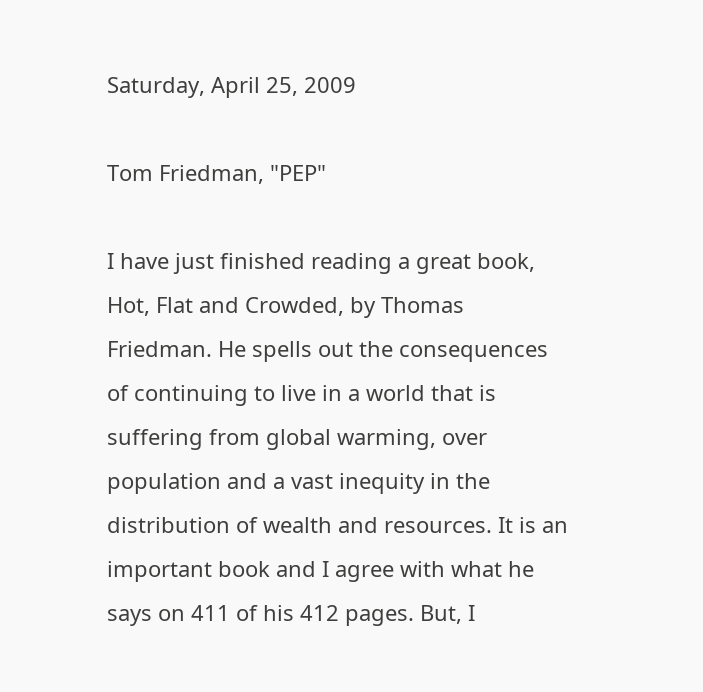Saturday, April 25, 2009

Tom Friedman, "PEP"

I have just finished reading a great book, Hot, Flat and Crowded, by Thomas Friedman. He spells out the consequences of continuing to live in a world that is suffering from global warming, over population and a vast inequity in the distribution of wealth and resources. It is an important book and I agree with what he says on 411 of his 412 pages. But, I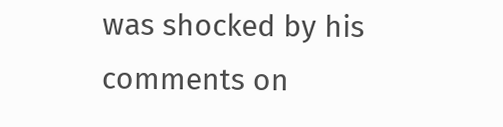was shocked by his comments on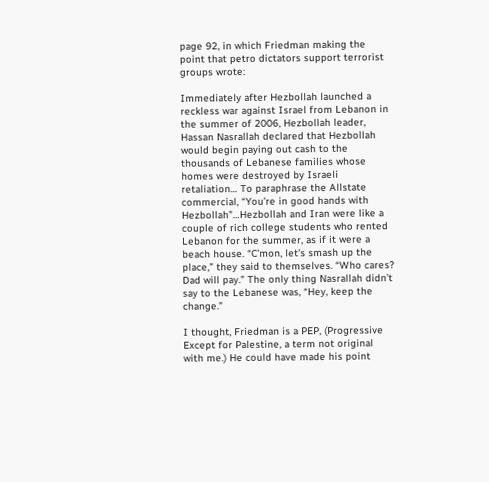page 92, in which Friedman making the point that petro dictators support terrorist groups wrote:

Immediately after Hezbollah launched a reckless war against Israel from Lebanon in the summer of 2006, Hezbollah leader, Hassan Nasrallah declared that Hezbollah would begin paying out cash to the thousands of Lebanese families whose homes were destroyed by Israeli retaliation… To paraphrase the Allstate commercial, “You’re in good hands with Hezbollah”…Hezbollah and Iran were like a couple of rich college students who rented Lebanon for the summer, as if it were a beach house. “C’mon, let’s smash up the place,” they said to themselves. “Who cares? Dad will pay.” The only thing Nasrallah didn’t say to the Lebanese was, “Hey, keep the change.”

I thought, Friedman is a PEP, (Progressive Except for Palestine, a term not original with me.) He could have made his point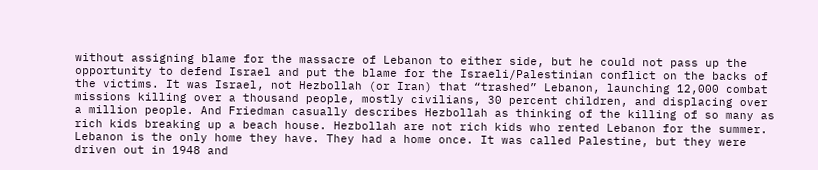without assigning blame for the massacre of Lebanon to either side, but he could not pass up the opportunity to defend Israel and put the blame for the Israeli/Palestinian conflict on the backs of the victims. It was Israel, not Hezbollah (or Iran) that “trashed” Lebanon, launching 12,000 combat missions killing over a thousand people, mostly civilians, 30 percent children, and displacing over a million people. And Friedman casually describes Hezbollah as thinking of the killing of so many as rich kids breaking up a beach house. Hezbollah are not rich kids who rented Lebanon for the summer. Lebanon is the only home they have. They had a home once. It was called Palestine, but they were driven out in 1948 and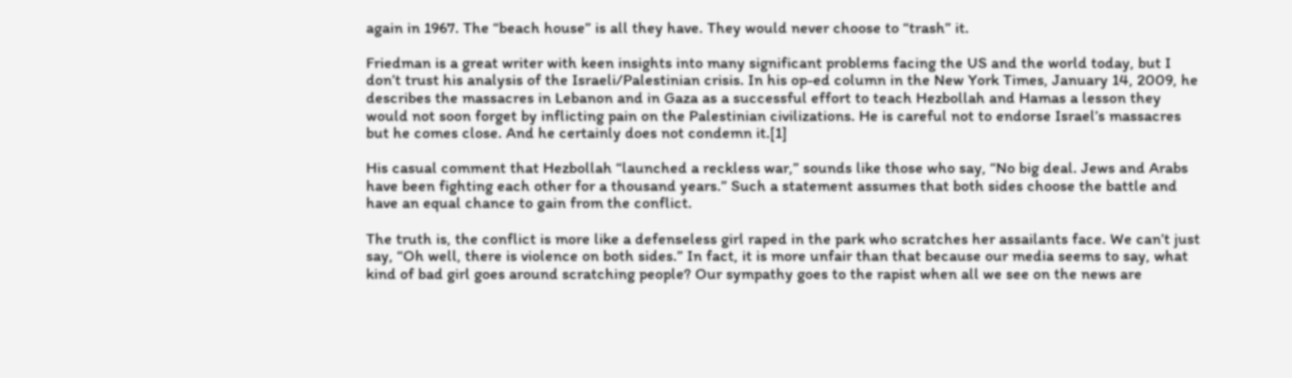again in 1967. The “beach house” is all they have. They would never choose to “trash” it.

Friedman is a great writer with keen insights into many significant problems facing the US and the world today, but I don’t trust his analysis of the Israeli/Palestinian crisis. In his op-ed column in the New York Times, January 14, 2009, he describes the massacres in Lebanon and in Gaza as a successful effort to teach Hezbollah and Hamas a lesson they would not soon forget by inflicting pain on the Palestinian civilizations. He is careful not to endorse Israel’s massacres but he comes close. And he certainly does not condemn it.[1]

His casual comment that Hezbollah “launched a reckless war,” sounds like those who say, “No big deal. Jews and Arabs have been fighting each other for a thousand years.” Such a statement assumes that both sides choose the battle and have an equal chance to gain from the conflict.

The truth is, the conflict is more like a defenseless girl raped in the park who scratches her assailants face. We can’t just say, “Oh well, there is violence on both sides.” In fact, it is more unfair than that because our media seems to say, what kind of bad girl goes around scratching people? Our sympathy goes to the rapist when all we see on the news are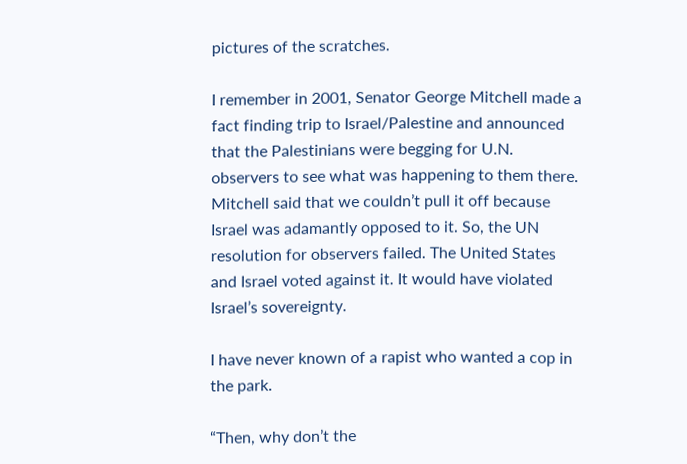pictures of the scratches.

I remember in 2001, Senator George Mitchell made a fact finding trip to Israel/Palestine and announced that the Palestinians were begging for U.N. observers to see what was happening to them there. Mitchell said that we couldn’t pull it off because Israel was adamantly opposed to it. So, the UN resolution for observers failed. The United States and Israel voted against it. It would have violated Israel’s sovereignty.

I have never known of a rapist who wanted a cop in the park.

“Then, why don’t the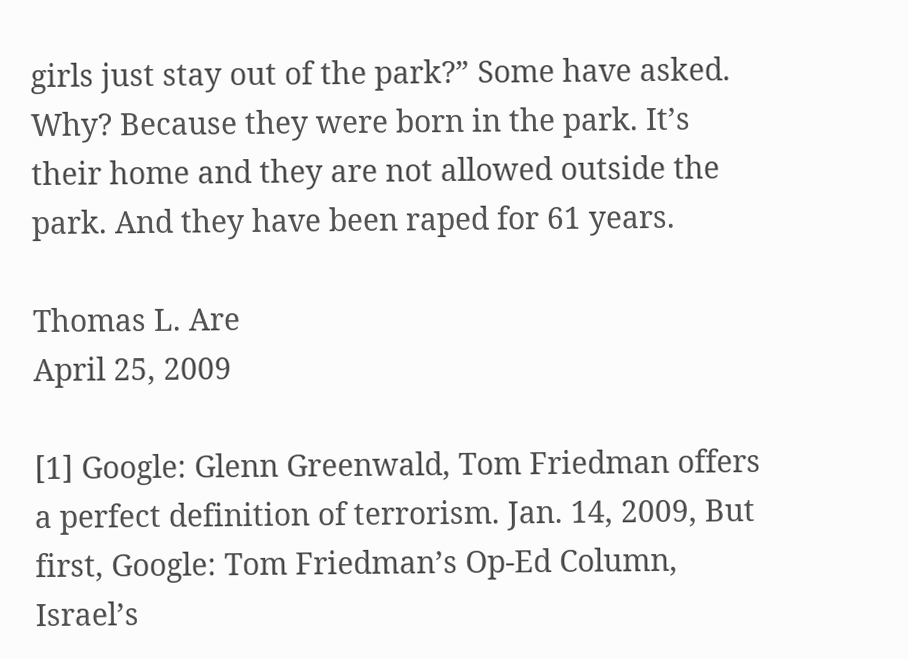girls just stay out of the park?” Some have asked. Why? Because they were born in the park. It’s their home and they are not allowed outside the park. And they have been raped for 61 years.

Thomas L. Are
April 25, 2009

[1] Google: Glenn Greenwald, Tom Friedman offers a perfect definition of terrorism. Jan. 14, 2009, But first, Google: Tom Friedman’s Op-Ed Column, Israel’s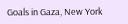Goals in Gaza, New York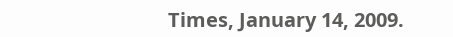Times, January 14, 2009.